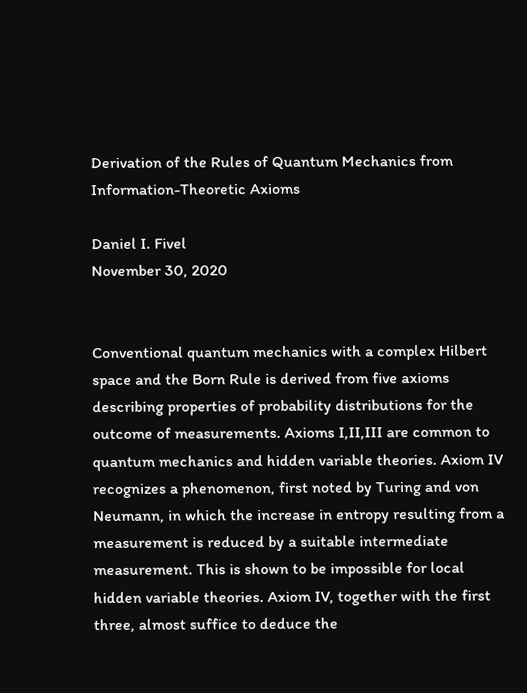Derivation of the Rules of Quantum Mechanics from Information-Theoretic Axioms

Daniel I. Fivel
November 30, 2020


Conventional quantum mechanics with a complex Hilbert space and the Born Rule is derived from five axioms describing properties of probability distributions for the outcome of measurements. Axioms I,II,III are common to quantum mechanics and hidden variable theories. Axiom IV recognizes a phenomenon, first noted by Turing and von Neumann, in which the increase in entropy resulting from a measurement is reduced by a suitable intermediate measurement. This is shown to be impossible for local hidden variable theories. Axiom IV, together with the first three, almost suffice to deduce the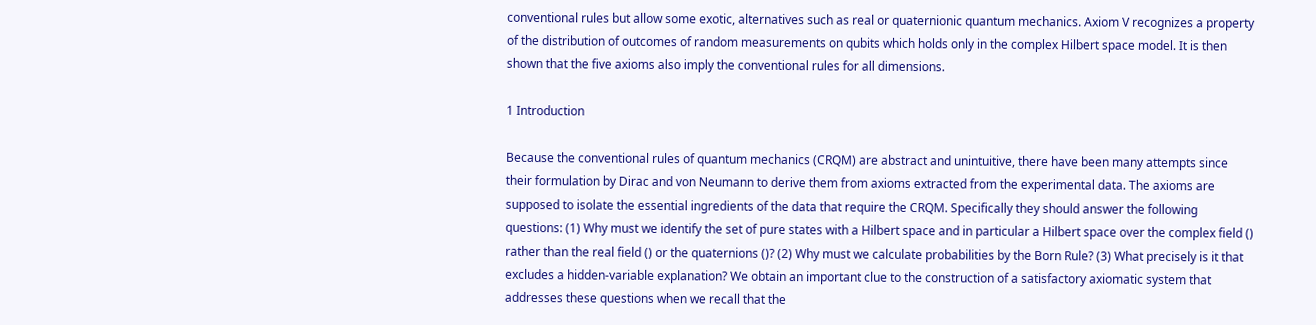conventional rules but allow some exotic, alternatives such as real or quaternionic quantum mechanics. Axiom V recognizes a property of the distribution of outcomes of random measurements on qubits which holds only in the complex Hilbert space model. It is then shown that the five axioms also imply the conventional rules for all dimensions.

1 Introduction

Because the conventional rules of quantum mechanics (CRQM) are abstract and unintuitive, there have been many attempts since their formulation by Dirac and von Neumann to derive them from axioms extracted from the experimental data. The axioms are supposed to isolate the essential ingredients of the data that require the CRQM. Specifically they should answer the following questions: (1) Why must we identify the set of pure states with a Hilbert space and in particular a Hilbert space over the complex field () rather than the real field () or the quaternions ()? (2) Why must we calculate probabilities by the Born Rule? (3) What precisely is it that excludes a hidden-variable explanation? We obtain an important clue to the construction of a satisfactory axiomatic system that addresses these questions when we recall that the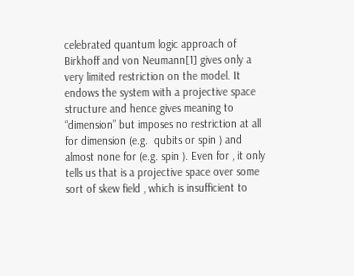celebrated quantum logic approach of Birkhoff and von Neumann[1] gives only a very limited restriction on the model. It endows the system with a projective space structure and hence gives meaning to “dimension” but imposes no restriction at all for dimension (e.g.  qubits or spin ) and almost none for (e.g. spin ). Even for , it only tells us that is a projective space over some sort of skew field , which is insufficient to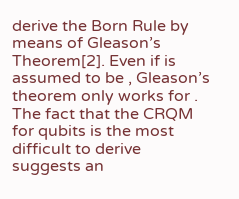derive the Born Rule by means of Gleason’s Theorem[2]. Even if is assumed to be , Gleason’s theorem only works for . The fact that the CRQM for qubits is the most difficult to derive suggests an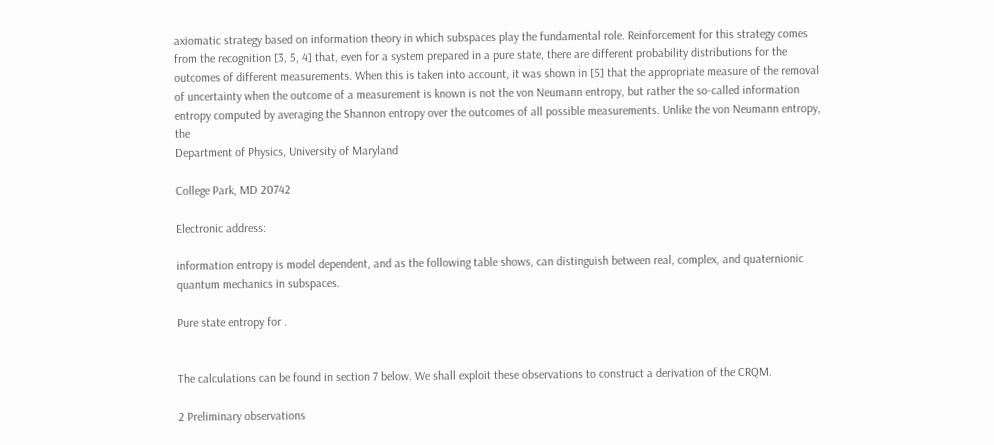axiomatic strategy based on information theory in which subspaces play the fundamental role. Reinforcement for this strategy comes from the recognition [3, 5, 4] that, even for a system prepared in a pure state, there are different probability distributions for the outcomes of different measurements. When this is taken into account, it was shown in [5] that the appropriate measure of the removal of uncertainty when the outcome of a measurement is known is not the von Neumann entropy, but rather the so-called information entropy computed by averaging the Shannon entropy over the outcomes of all possible measurements. Unlike the von Neumann entropy, the
Department of Physics, University of Maryland

College Park, MD 20742

Electronic address:

information entropy is model dependent, and as the following table shows, can distinguish between real, complex, and quaternionic quantum mechanics in subspaces.

Pure state entropy for .


The calculations can be found in section 7 below. We shall exploit these observations to construct a derivation of the CRQM.

2 Preliminary observations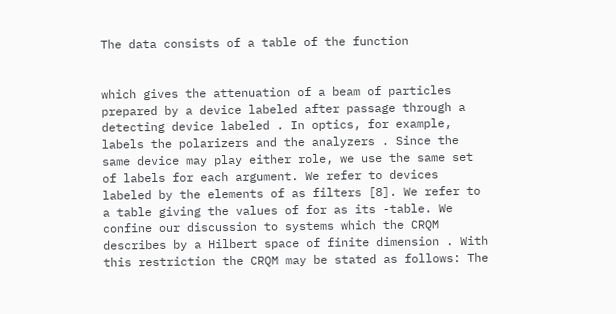The data consists of a table of the function


which gives the attenuation of a beam of particles prepared by a device labeled after passage through a detecting device labeled . In optics, for example, labels the polarizers and the analyzers . Since the same device may play either role, we use the same set of labels for each argument. We refer to devices labeled by the elements of as filters [8]. We refer to a table giving the values of for as its -table. We confine our discussion to systems which the CRQM describes by a Hilbert space of finite dimension . With this restriction the CRQM may be stated as follows: The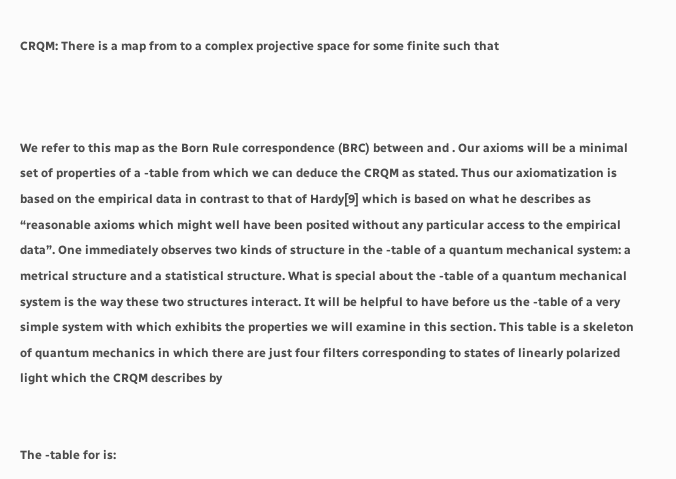CRQM: There is a map from to a complex projective space for some finite such that



We refer to this map as the Born Rule correspondence (BRC) between and . Our axioms will be a minimal set of properties of a -table from which we can deduce the CRQM as stated. Thus our axiomatization is based on the empirical data in contrast to that of Hardy[9] which is based on what he describes as “reasonable axioms which might well have been posited without any particular access to the empirical data”. One immediately observes two kinds of structure in the -table of a quantum mechanical system: a metrical structure and a statistical structure. What is special about the -table of a quantum mechanical system is the way these two structures interact. It will be helpful to have before us the -table of a very simple system with which exhibits the properties we will examine in this section. This table is a skeleton of quantum mechanics in which there are just four filters corresponding to states of linearly polarized light which the CRQM describes by


The -table for is: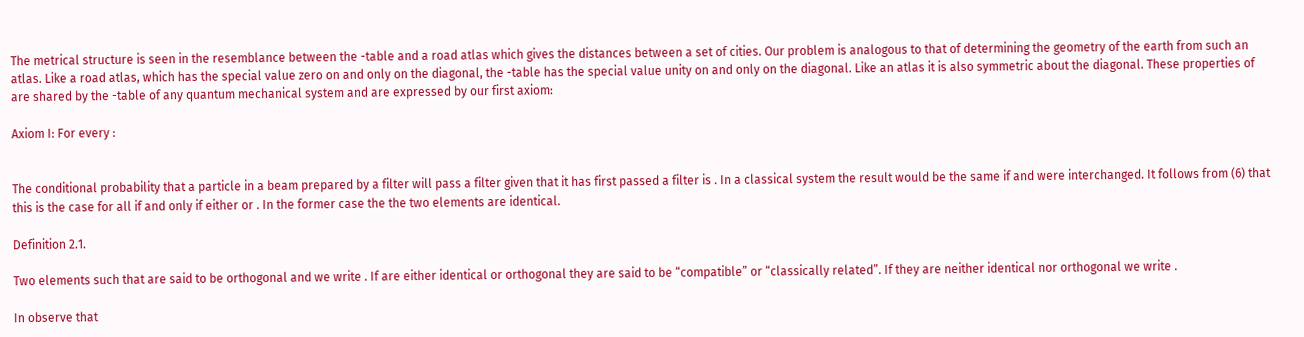The metrical structure is seen in the resemblance between the -table and a road atlas which gives the distances between a set of cities. Our problem is analogous to that of determining the geometry of the earth from such an atlas. Like a road atlas, which has the special value zero on and only on the diagonal, the -table has the special value unity on and only on the diagonal. Like an atlas it is also symmetric about the diagonal. These properties of are shared by the -table of any quantum mechanical system and are expressed by our first axiom:

Axiom I: For every :


The conditional probability that a particle in a beam prepared by a filter will pass a filter given that it has first passed a filter is . In a classical system the result would be the same if and were interchanged. It follows from (6) that this is the case for all if and only if either or . In the former case the the two elements are identical.

Definition 2.1.

Two elements such that are said to be orthogonal and we write . If are either identical or orthogonal they are said to be “compatible” or “classically related”. If they are neither identical nor orthogonal we write .

In observe that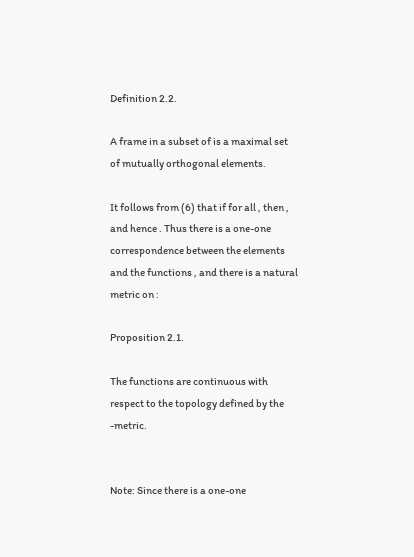Definition 2.2.

A frame in a subset of is a maximal set of mutually orthogonal elements.

It follows from (6) that if for all , then , and hence . Thus there is a one-one correspondence between the elements and the functions , and there is a natural metric on :

Proposition 2.1.

The functions are continuous with respect to the topology defined by the -metric.


Note: Since there is a one-one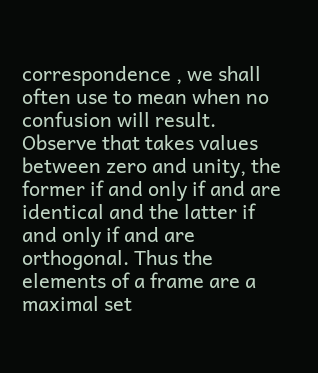correspondence , we shall often use to mean when no confusion will result. Observe that takes values between zero and unity, the former if and only if and are identical and the latter if and only if and are orthogonal. Thus the elements of a frame are a maximal set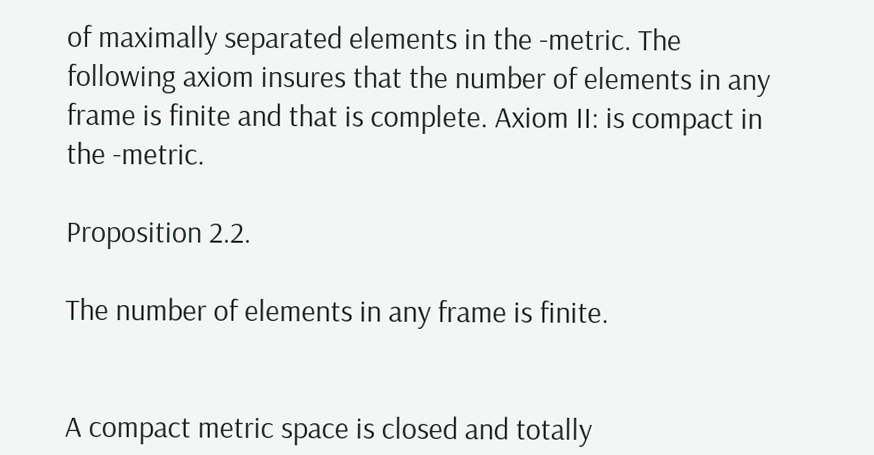of maximally separated elements in the -metric. The following axiom insures that the number of elements in any frame is finite and that is complete. Axiom II: is compact in the -metric.

Proposition 2.2.

The number of elements in any frame is finite.


A compact metric space is closed and totally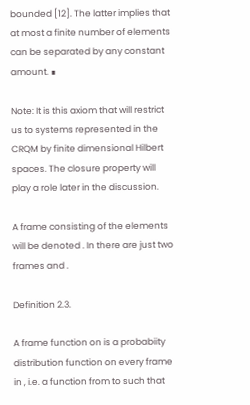bounded [12]. The latter implies that at most a finite number of elements can be separated by any constant amount. ∎

Note: It is this axiom that will restrict us to systems represented in the CRQM by finite dimensional Hilbert spaces. The closure property will play a role later in the discussion.

A frame consisting of the elements will be denoted . In there are just two frames and .

Definition 2.3.

A frame function on is a probabiity distribution function on every frame in , i.e. a function from to such that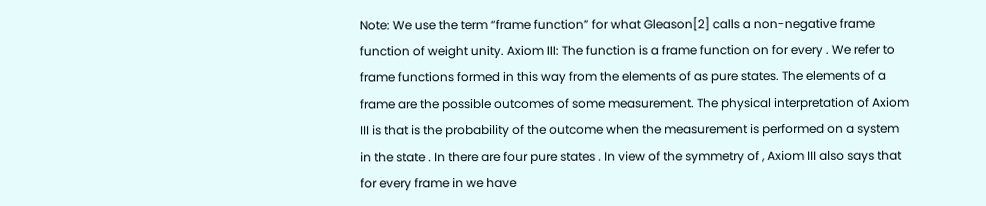Note: We use the term “frame function” for what Gleason[2] calls a non-negative frame function of weight unity. Axiom III: The function is a frame function on for every . We refer to frame functions formed in this way from the elements of as pure states. The elements of a frame are the possible outcomes of some measurement. The physical interpretation of Axiom III is that is the probability of the outcome when the measurement is performed on a system in the state . In there are four pure states . In view of the symmetry of , Axiom III also says that for every frame in we have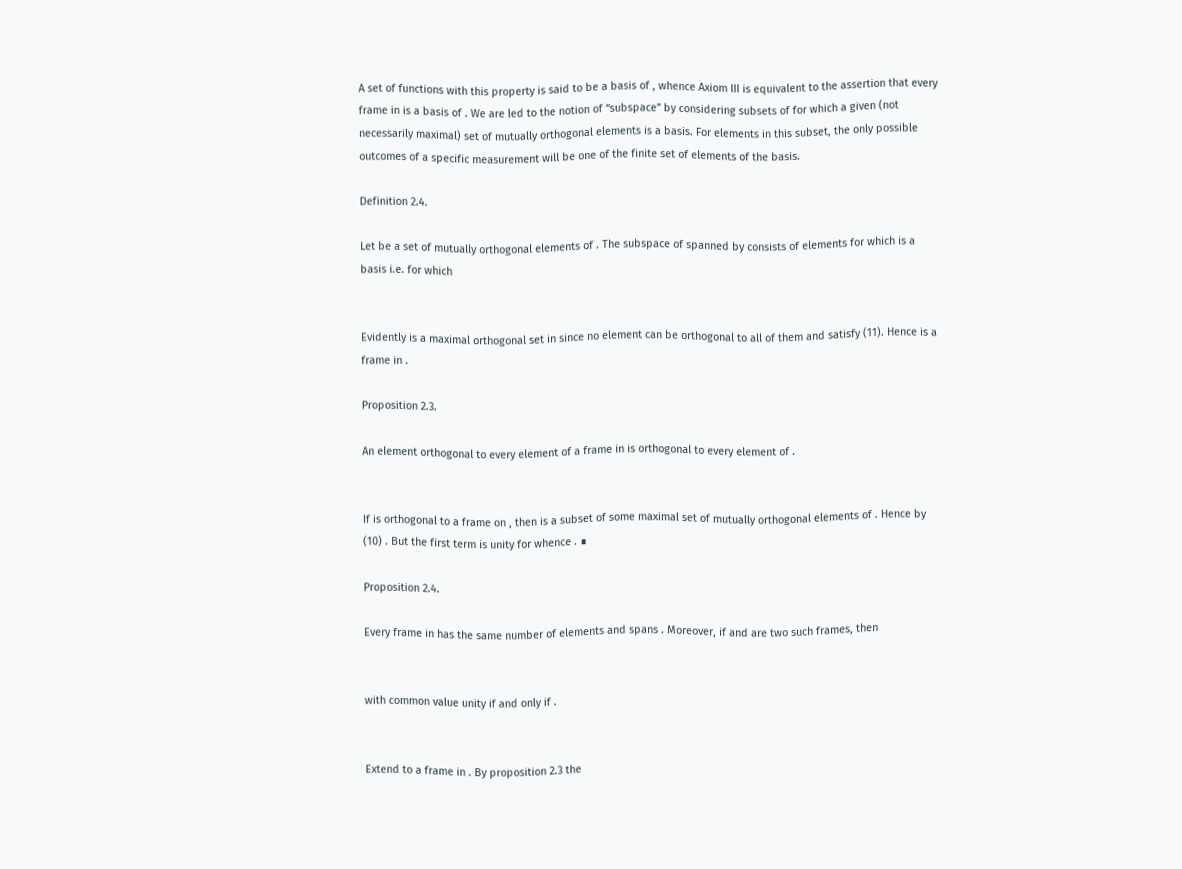A set of functions with this property is said to be a basis of , whence Axiom III is equivalent to the assertion that every frame in is a basis of . We are led to the notion of “subspace” by considering subsets of for which a given (not necessarily maximal) set of mutually orthogonal elements is a basis. For elements in this subset, the only possible outcomes of a specific measurement will be one of the finite set of elements of the basis.

Definition 2.4.

Let be a set of mutually orthogonal elements of . The subspace of spanned by consists of elements for which is a basis i.e. for which


Evidently is a maximal orthogonal set in since no element can be orthogonal to all of them and satisfy (11). Hence is a frame in .

Proposition 2.3.

An element orthogonal to every element of a frame in is orthogonal to every element of .


If is orthogonal to a frame on , then is a subset of some maximal set of mutually orthogonal elements of . Hence by (10) . But the first term is unity for whence . ∎

Proposition 2.4.

Every frame in has the same number of elements and spans . Moreover, if and are two such frames, then


with common value unity if and only if .


Extend to a frame in . By proposition 2.3 the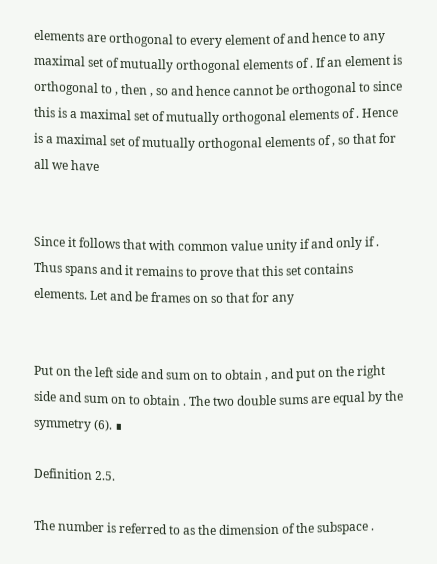elements are orthogonal to every element of and hence to any maximal set of mutually orthogonal elements of . If an element is orthogonal to , then , so and hence cannot be orthogonal to since this is a maximal set of mutually orthogonal elements of . Hence is a maximal set of mutually orthogonal elements of , so that for all we have


Since it follows that with common value unity if and only if . Thus spans and it remains to prove that this set contains elements. Let and be frames on so that for any


Put on the left side and sum on to obtain , and put on the right side and sum on to obtain . The two double sums are equal by the symmetry (6). ∎

Definition 2.5.

The number is referred to as the dimension of the subspace .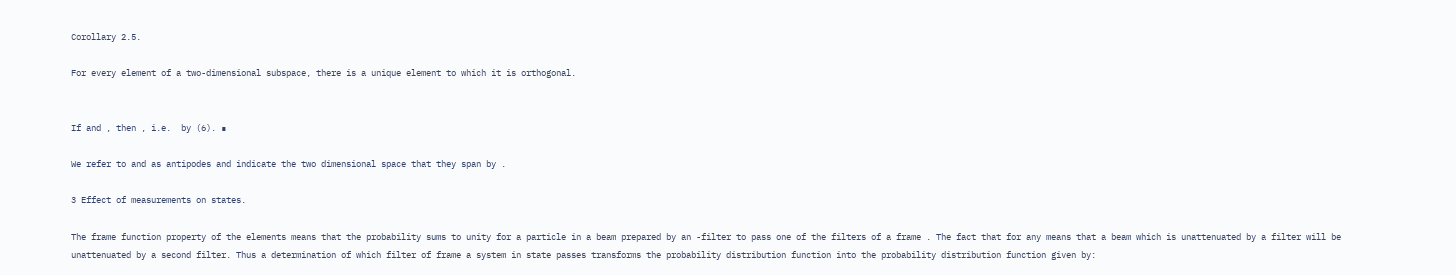Corollary 2.5.

For every element of a two-dimensional subspace, there is a unique element to which it is orthogonal.


If and , then , i.e.  by (6). ∎

We refer to and as antipodes and indicate the two dimensional space that they span by .

3 Effect of measurements on states.

The frame function property of the elements means that the probability sums to unity for a particle in a beam prepared by an -filter to pass one of the filters of a frame . The fact that for any means that a beam which is unattenuated by a filter will be unattenuated by a second filter. Thus a determination of which filter of frame a system in state passes transforms the probability distribution function into the probability distribution function given by: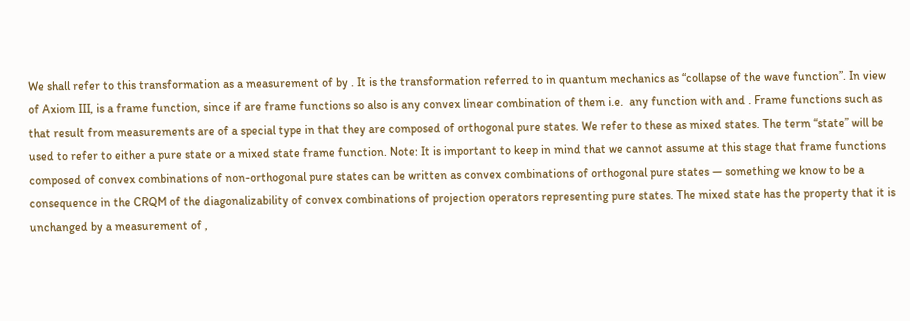We shall refer to this transformation as a measurement of by . It is the transformation referred to in quantum mechanics as “collapse of the wave function”. In view of Axiom III, is a frame function, since if are frame functions so also is any convex linear combination of them i.e.  any function with and . Frame functions such as that result from measurements are of a special type in that they are composed of orthogonal pure states. We refer to these as mixed states. The term “state” will be used to refer to either a pure state or a mixed state frame function. Note: It is important to keep in mind that we cannot assume at this stage that frame functions composed of convex combinations of non-orthogonal pure states can be written as convex combinations of orthogonal pure states — something we know to be a consequence in the CRQM of the diagonalizability of convex combinations of projection operators representing pure states. The mixed state has the property that it is unchanged by a measurement of ,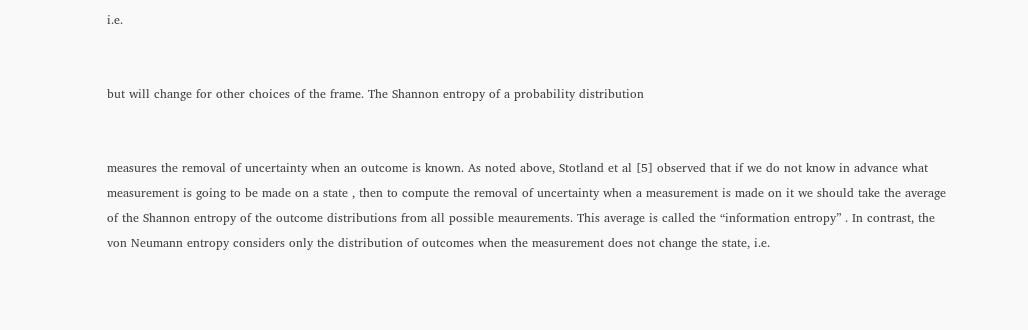i.e.


but will change for other choices of the frame. The Shannon entropy of a probability distribution


measures the removal of uncertainty when an outcome is known. As noted above, Stotland et al [5] observed that if we do not know in advance what measurement is going to be made on a state , then to compute the removal of uncertainty when a measurement is made on it we should take the average of the Shannon entropy of the outcome distributions from all possible meaurements. This average is called the “information entropy” . In contrast, the von Neumann entropy considers only the distribution of outcomes when the measurement does not change the state, i.e.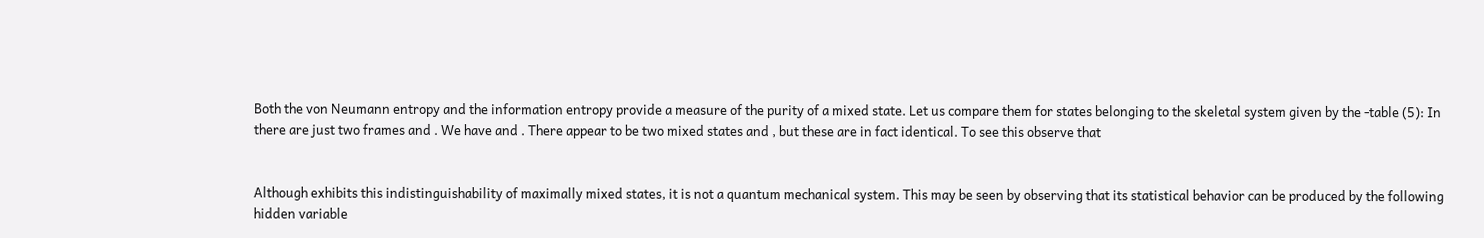Both the von Neumann entropy and the information entropy provide a measure of the purity of a mixed state. Let us compare them for states belonging to the skeletal system given by the -table (5): In there are just two frames and . We have and . There appear to be two mixed states and , but these are in fact identical. To see this observe that


Although exhibits this indistinguishability of maximally mixed states, it is not a quantum mechanical system. This may be seen by observing that its statistical behavior can be produced by the following hidden variable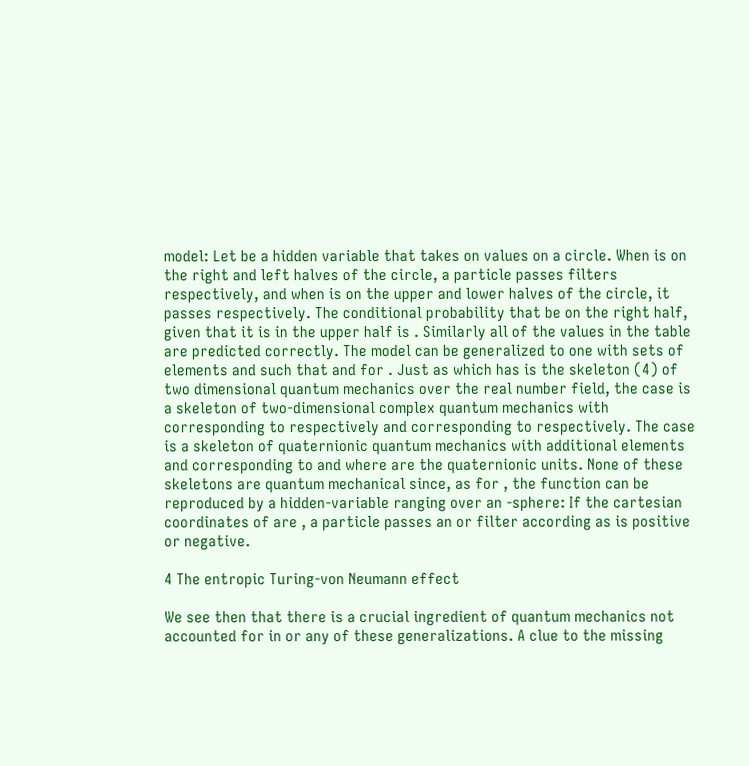model: Let be a hidden variable that takes on values on a circle. When is on the right and left halves of the circle, a particle passes filters respectively, and when is on the upper and lower halves of the circle, it passes respectively. The conditional probability that be on the right half, given that it is in the upper half is . Similarly all of the values in the table are predicted correctly. The model can be generalized to one with sets of elements and such that and for . Just as which has is the skeleton (4) of two dimensional quantum mechanics over the real number field, the case is a skeleton of two-dimensional complex quantum mechanics with corresponding to respectively and corresponding to respectively. The case is a skeleton of quaternionic quantum mechanics with additional elements and corresponding to and where are the quaternionic units. None of these skeletons are quantum mechanical since, as for , the function can be reproduced by a hidden-variable ranging over an -sphere: If the cartesian coordinates of are , a particle passes an or filter according as is positive or negative.

4 The entropic Turing-von Neumann effect

We see then that there is a crucial ingredient of quantum mechanics not accounted for in or any of these generalizations. A clue to the missing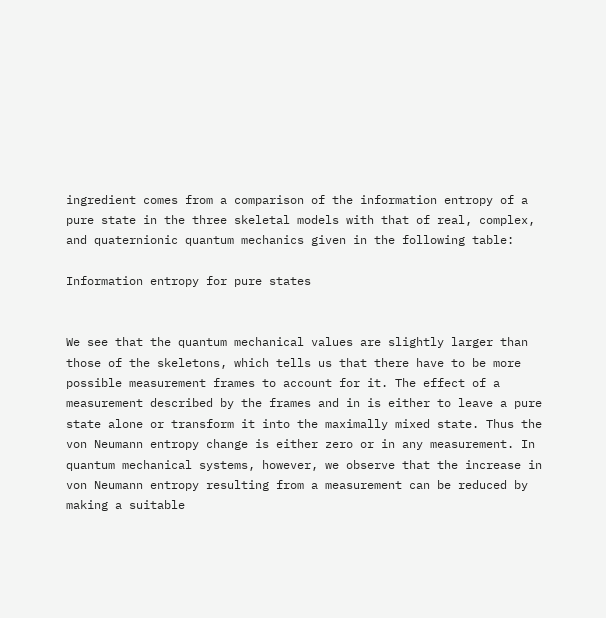ingredient comes from a comparison of the information entropy of a pure state in the three skeletal models with that of real, complex, and quaternionic quantum mechanics given in the following table:

Information entropy for pure states


We see that the quantum mechanical values are slightly larger than those of the skeletons, which tells us that there have to be more possible measurement frames to account for it. The effect of a measurement described by the frames and in is either to leave a pure state alone or transform it into the maximally mixed state. Thus the von Neumann entropy change is either zero or in any measurement. In quantum mechanical systems, however, we observe that the increase in von Neumann entropy resulting from a measurement can be reduced by making a suitable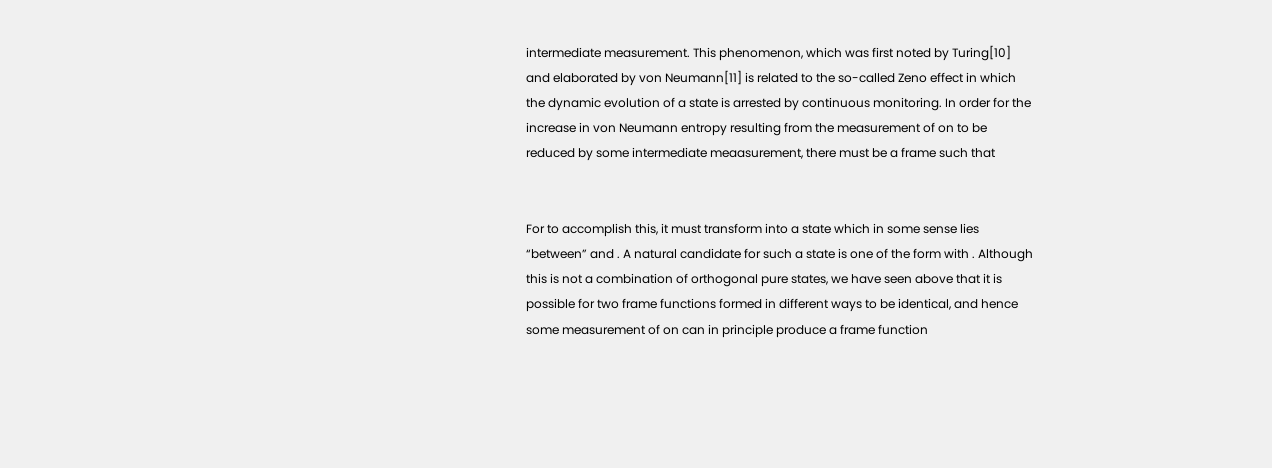intermediate measurement. This phenomenon, which was first noted by Turing[10] and elaborated by von Neumann[11] is related to the so-called Zeno effect in which the dynamic evolution of a state is arrested by continuous monitoring. In order for the increase in von Neumann entropy resulting from the measurement of on to be reduced by some intermediate meaasurement, there must be a frame such that


For to accomplish this, it must transform into a state which in some sense lies “between” and . A natural candidate for such a state is one of the form with . Although this is not a combination of orthogonal pure states, we have seen above that it is possible for two frame functions formed in different ways to be identical, and hence some measurement of on can in principle produce a frame function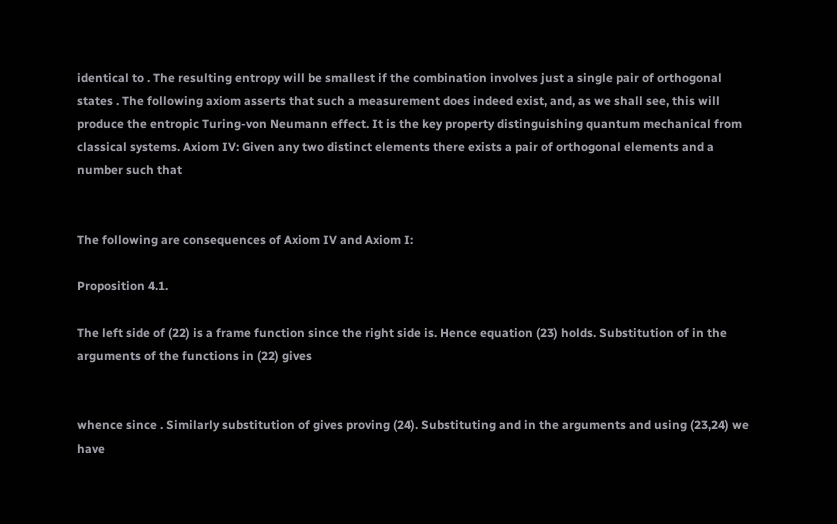identical to . The resulting entropy will be smallest if the combination involves just a single pair of orthogonal states . The following axiom asserts that such a measurement does indeed exist, and, as we shall see, this will produce the entropic Turing-von Neumann effect. It is the key property distinguishing quantum mechanical from classical systems. Axiom IV: Given any two distinct elements there exists a pair of orthogonal elements and a number such that


The following are consequences of Axiom IV and Axiom I:

Proposition 4.1.

The left side of (22) is a frame function since the right side is. Hence equation (23) holds. Substitution of in the arguments of the functions in (22) gives


whence since . Similarly substitution of gives proving (24). Substituting and in the arguments and using (23,24) we have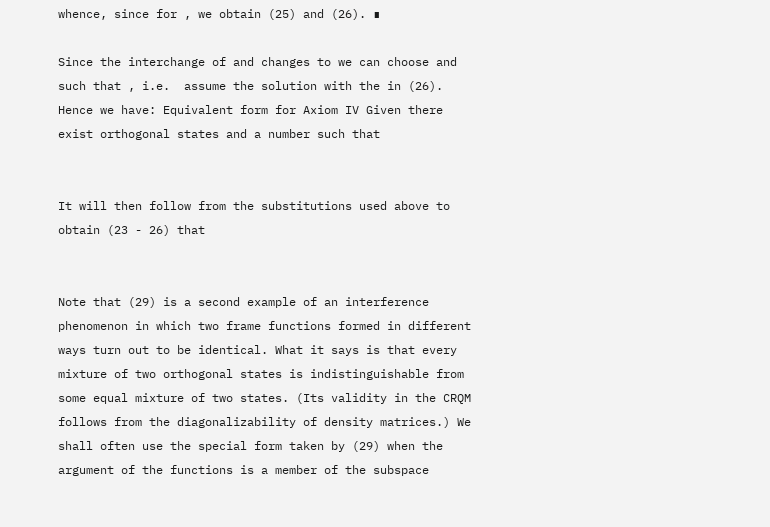whence, since for , we obtain (25) and (26). ∎

Since the interchange of and changes to we can choose and such that , i.e.  assume the solution with the in (26). Hence we have: Equivalent form for Axiom IV Given there exist orthogonal states and a number such that


It will then follow from the substitutions used above to obtain (23 - 26) that


Note that (29) is a second example of an interference phenomenon in which two frame functions formed in different ways turn out to be identical. What it says is that every mixture of two orthogonal states is indistinguishable from some equal mixture of two states. (Its validity in the CRQM follows from the diagonalizability of density matrices.) We shall often use the special form taken by (29) when the argument of the functions is a member of the subspace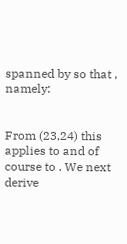spanned by so that , namely:


From (23,24) this applies to and of course to . We next derive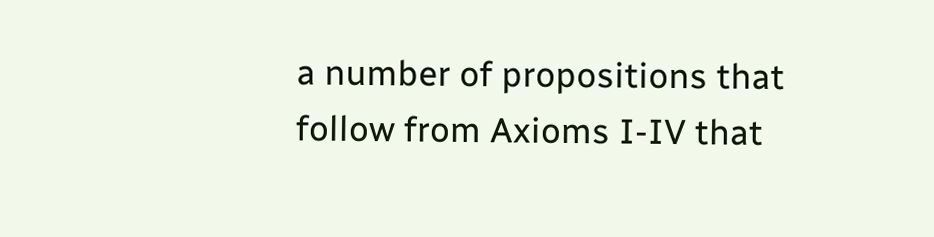a number of propositions that follow from Axioms I-IV that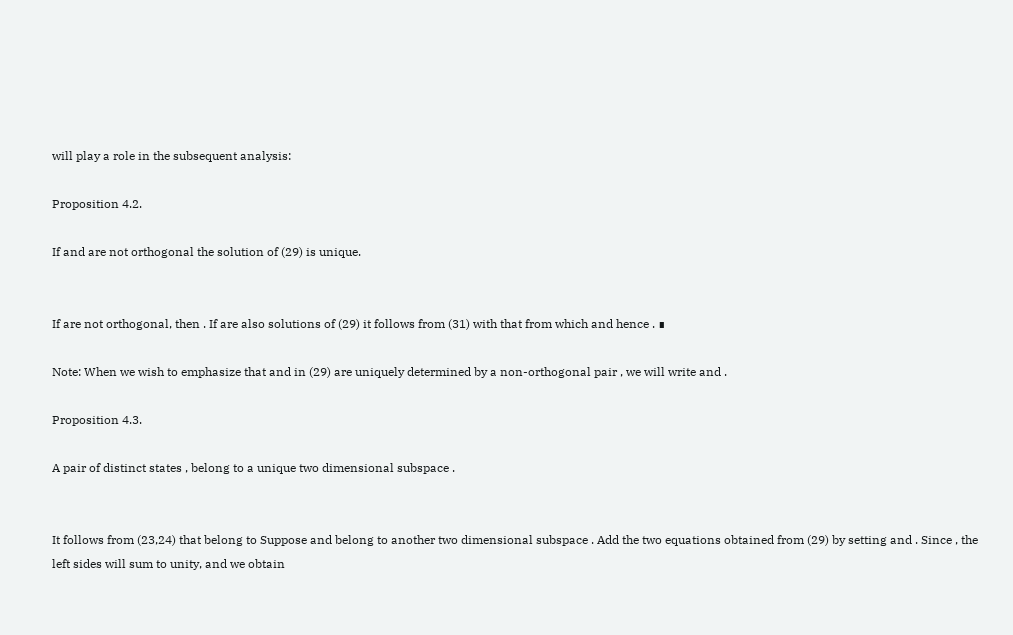will play a role in the subsequent analysis:

Proposition 4.2.

If and are not orthogonal the solution of (29) is unique.


If are not orthogonal, then . If are also solutions of (29) it follows from (31) with that from which and hence . ∎

Note: When we wish to emphasize that and in (29) are uniquely determined by a non-orthogonal pair , we will write and .

Proposition 4.3.

A pair of distinct states , belong to a unique two dimensional subspace .


It follows from (23,24) that belong to Suppose and belong to another two dimensional subspace . Add the two equations obtained from (29) by setting and . Since , the left sides will sum to unity, and we obtain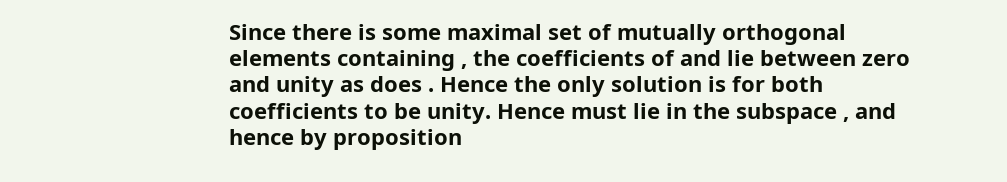Since there is some maximal set of mutually orthogonal elements containing , the coefficients of and lie between zero and unity as does . Hence the only solution is for both coefficients to be unity. Hence must lie in the subspace , and hence by proposition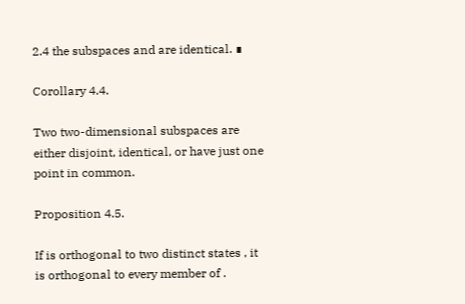2.4 the subspaces and are identical. ∎

Corollary 4.4.

Two two-dimensional subspaces are either disjoint, identical, or have just one point in common.

Proposition 4.5.

If is orthogonal to two distinct states , it is orthogonal to every member of .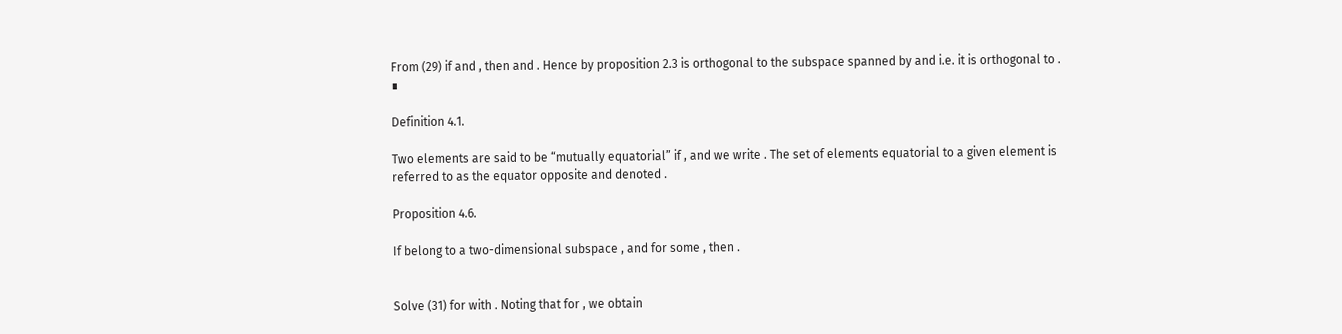From (29) if and , then and . Hence by proposition 2.3 is orthogonal to the subspace spanned by and i.e. it is orthogonal to . ∎

Definition 4.1.

Two elements are said to be “mutually equatorial” if , and we write . The set of elements equatorial to a given element is referred to as the equator opposite and denoted .

Proposition 4.6.

If belong to a two-dimensional subspace , and for some , then .


Solve (31) for with . Noting that for , we obtain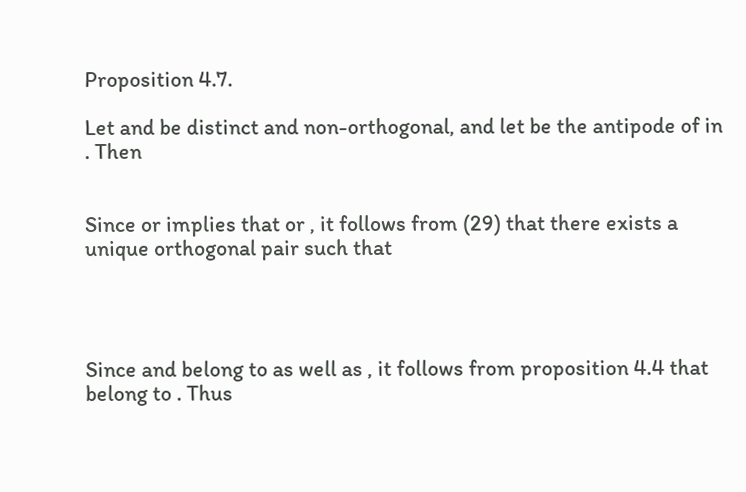Proposition 4.7.

Let and be distinct and non-orthogonal, and let be the antipode of in . Then


Since or implies that or , it follows from (29) that there exists a unique orthogonal pair such that




Since and belong to as well as , it follows from proposition 4.4 that belong to . Thus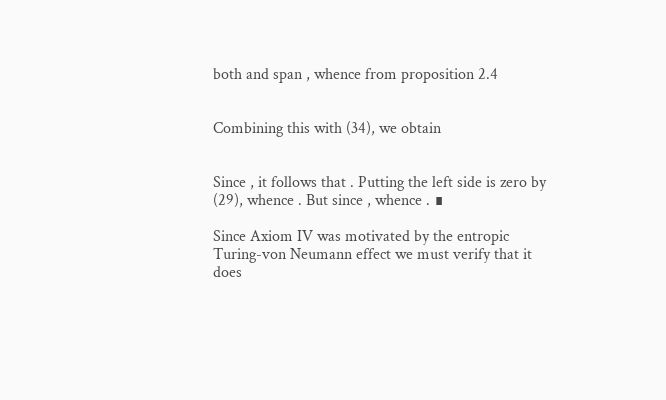both and span , whence from proposition 2.4


Combining this with (34), we obtain


Since , it follows that . Putting the left side is zero by (29), whence . But since , whence . ∎

Since Axiom IV was motivated by the entropic Turing-von Neumann effect we must verify that it does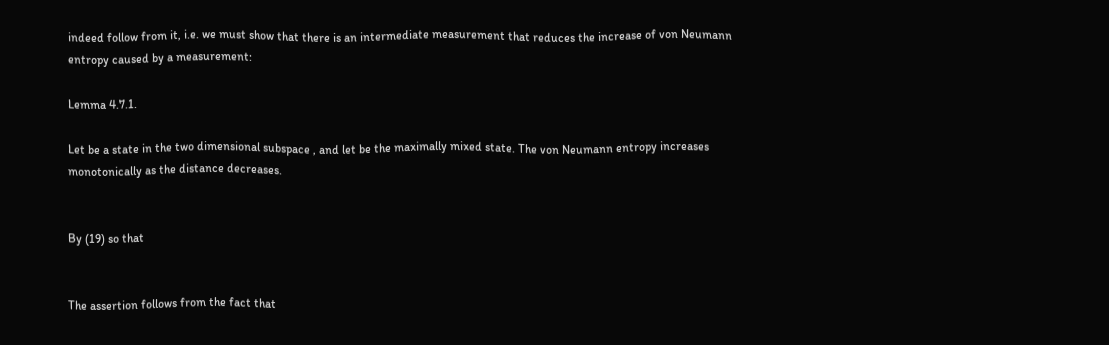indeed follow from it, i.e. we must show that there is an intermediate measurement that reduces the increase of von Neumann entropy caused by a measurement:

Lemma 4.7.1.

Let be a state in the two dimensional subspace , and let be the maximally mixed state. The von Neumann entropy increases monotonically as the distance decreases.


By (19) so that


The assertion follows from the fact that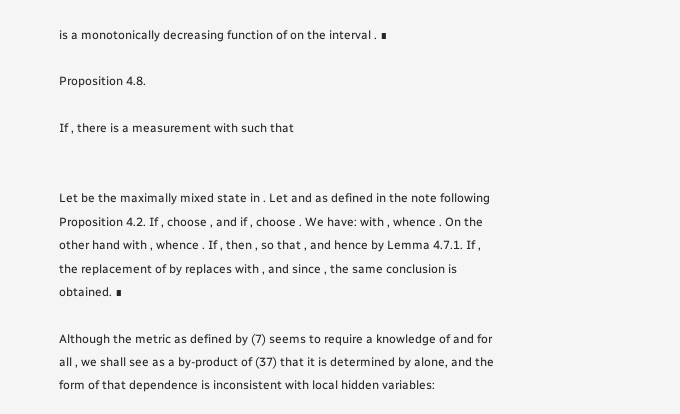is a monotonically decreasing function of on the interval . ∎

Proposition 4.8.

If , there is a measurement with such that


Let be the maximally mixed state in . Let and as defined in the note following Proposition 4.2. If , choose , and if , choose . We have: with , whence . On the other hand with , whence . If , then , so that , and hence by Lemma 4.7.1. If , the replacement of by replaces with , and since , the same conclusion is obtained. ∎

Although the metric as defined by (7) seems to require a knowledge of and for all , we shall see as a by-product of (37) that it is determined by alone, and the form of that dependence is inconsistent with local hidden variables: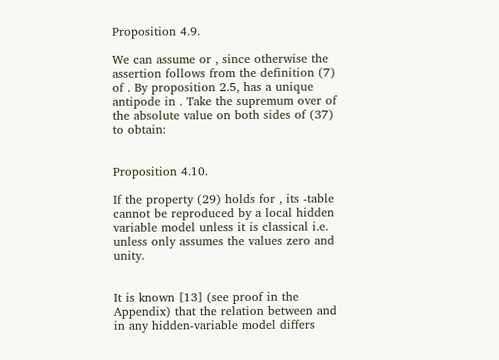Proposition 4.9.

We can assume or , since otherwise the assertion follows from the definition (7) of . By proposition 2.5, has a unique antipode in . Take the supremum over of the absolute value on both sides of (37) to obtain:


Proposition 4.10.

If the property (29) holds for , its -table cannot be reproduced by a local hidden variable model unless it is classical i.e. unless only assumes the values zero and unity.


It is known [13] (see proof in the Appendix) that the relation between and in any hidden-variable model differs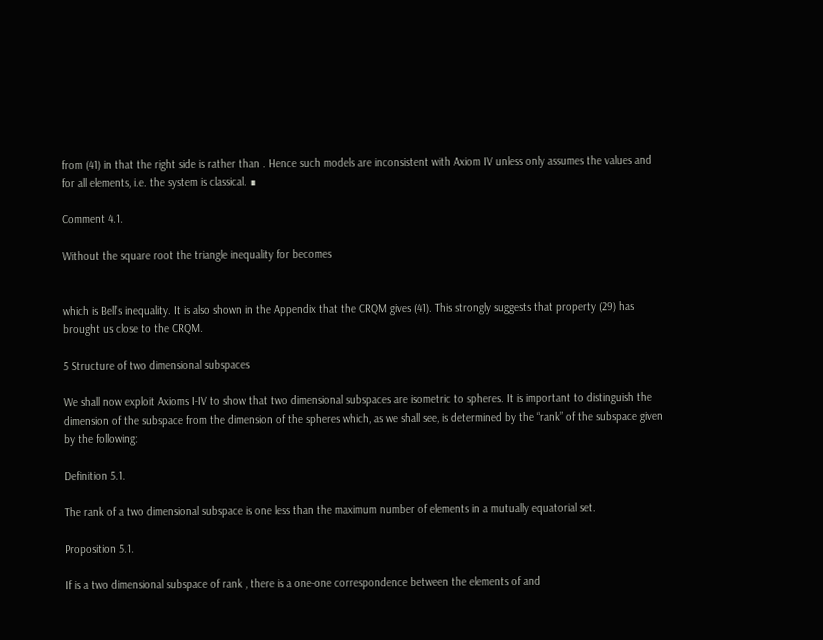from (41) in that the right side is rather than . Hence such models are inconsistent with Axiom IV unless only assumes the values and for all elements, i.e. the system is classical. ∎

Comment 4.1.

Without the square root the triangle inequality for becomes


which is Bell’s inequality. It is also shown in the Appendix that the CRQM gives (41). This strongly suggests that property (29) has brought us close to the CRQM.

5 Structure of two dimensional subspaces

We shall now exploit Axioms I-IV to show that two dimensional subspaces are isometric to spheres. It is important to distinguish the dimension of the subspace from the dimension of the spheres which, as we shall see, is determined by the “rank” of the subspace given by the following:

Definition 5.1.

The rank of a two dimensional subspace is one less than the maximum number of elements in a mutually equatorial set.

Proposition 5.1.

If is a two dimensional subspace of rank , there is a one-one correspondence between the elements of and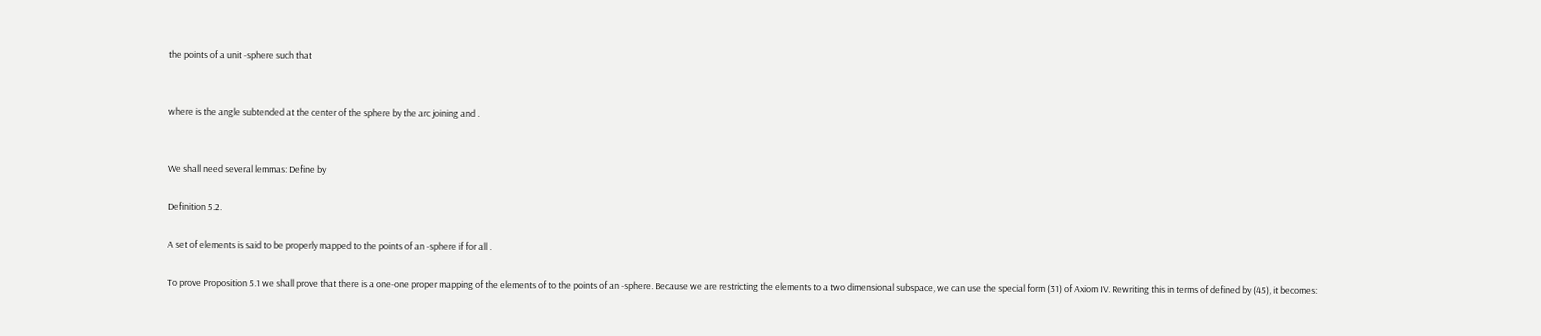the points of a unit -sphere such that


where is the angle subtended at the center of the sphere by the arc joining and .


We shall need several lemmas: Define by

Definition 5.2.

A set of elements is said to be properly mapped to the points of an -sphere if for all .

To prove Proposition 5.1 we shall prove that there is a one-one proper mapping of the elements of to the points of an -sphere. Because we are restricting the elements to a two dimensional subspace, we can use the special form (31) of Axiom IV. Rewriting this in terms of defined by (45), it becomes: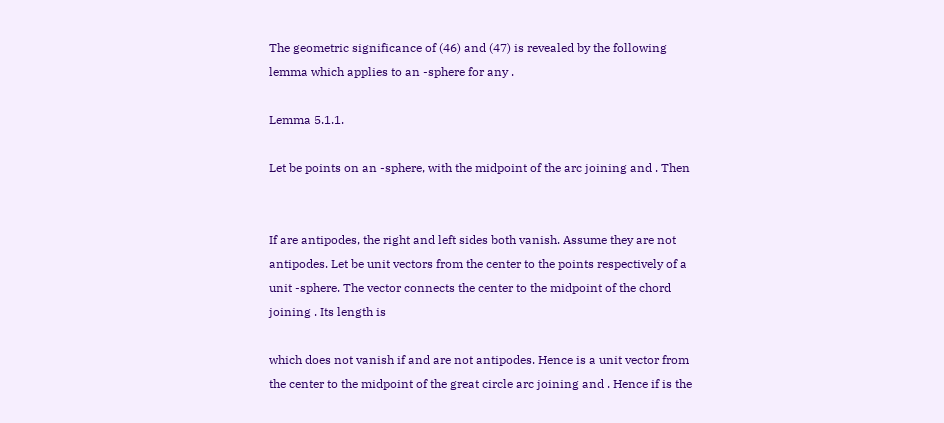The geometric significance of (46) and (47) is revealed by the following lemma which applies to an -sphere for any .

Lemma 5.1.1.

Let be points on an -sphere, with the midpoint of the arc joining and . Then


If are antipodes, the right and left sides both vanish. Assume they are not antipodes. Let be unit vectors from the center to the points respectively of a unit -sphere. The vector connects the center to the midpoint of the chord joining . Its length is

which does not vanish if and are not antipodes. Hence is a unit vector from the center to the midpoint of the great circle arc joining and . Hence if is the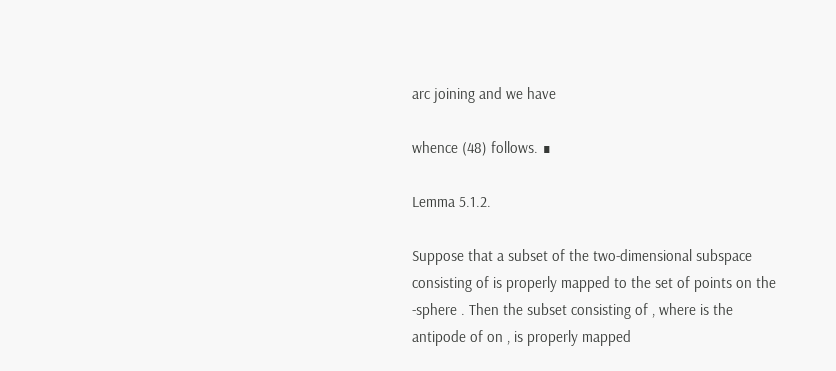arc joining and we have

whence (48) follows. ∎

Lemma 5.1.2.

Suppose that a subset of the two-dimensional subspace consisting of is properly mapped to the set of points on the -sphere . Then the subset consisting of , where is the antipode of on , is properly mapped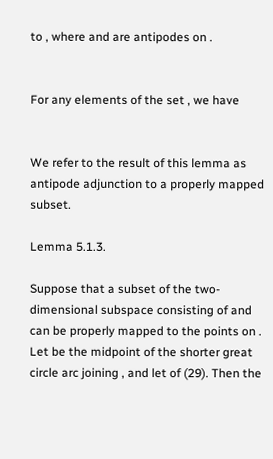to , where and are antipodes on .


For any elements of the set , we have


We refer to the result of this lemma as antipode adjunction to a properly mapped subset.

Lemma 5.1.3.

Suppose that a subset of the two-dimensional subspace consisting of and can be properly mapped to the points on . Let be the midpoint of the shorter great circle arc joining , and let of (29). Then the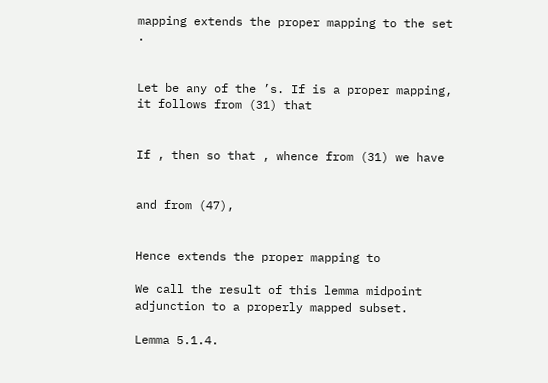mapping extends the proper mapping to the set .


Let be any of the ’s. If is a proper mapping, it follows from (31) that


If , then so that , whence from (31) we have


and from (47),


Hence extends the proper mapping to

We call the result of this lemma midpoint adjunction to a properly mapped subset.

Lemma 5.1.4.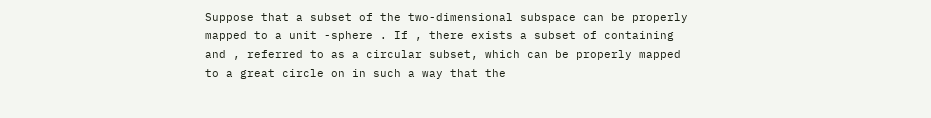Suppose that a subset of the two-dimensional subspace can be properly mapped to a unit -sphere . If , there exists a subset of containing and , referred to as a circular subset, which can be properly mapped to a great circle on in such a way that the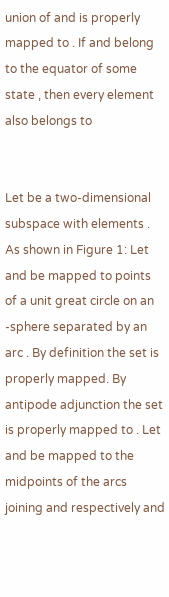union of and is properly mapped to . If and belong to the equator of some state , then every element also belongs to


Let be a two-dimensional subspace with elements . As shown in Figure 1: Let and be mapped to points of a unit great circle on an -sphere separated by an arc . By definition the set is properly mapped. By antipode adjunction the set is properly mapped to . Let and be mapped to the midpoints of the arcs joining and respectively and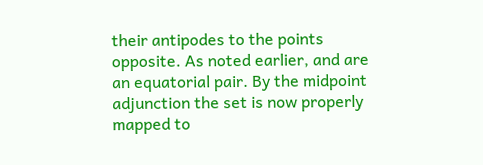their antipodes to the points opposite. As noted earlier, and are an equatorial pair. By the midpoint adjunction the set is now properly mapped to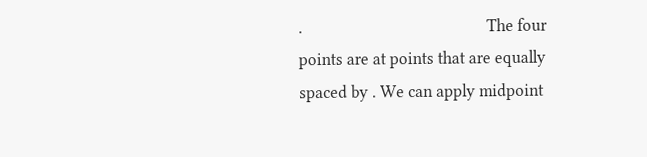.                                              The four points are at points that are equally spaced by . We can apply midpoint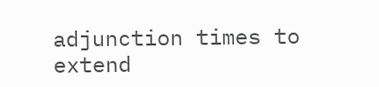adjunction times to extend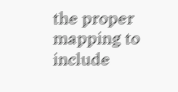the proper mapping to include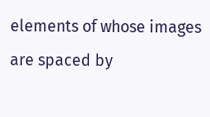elements of whose images are spaced by